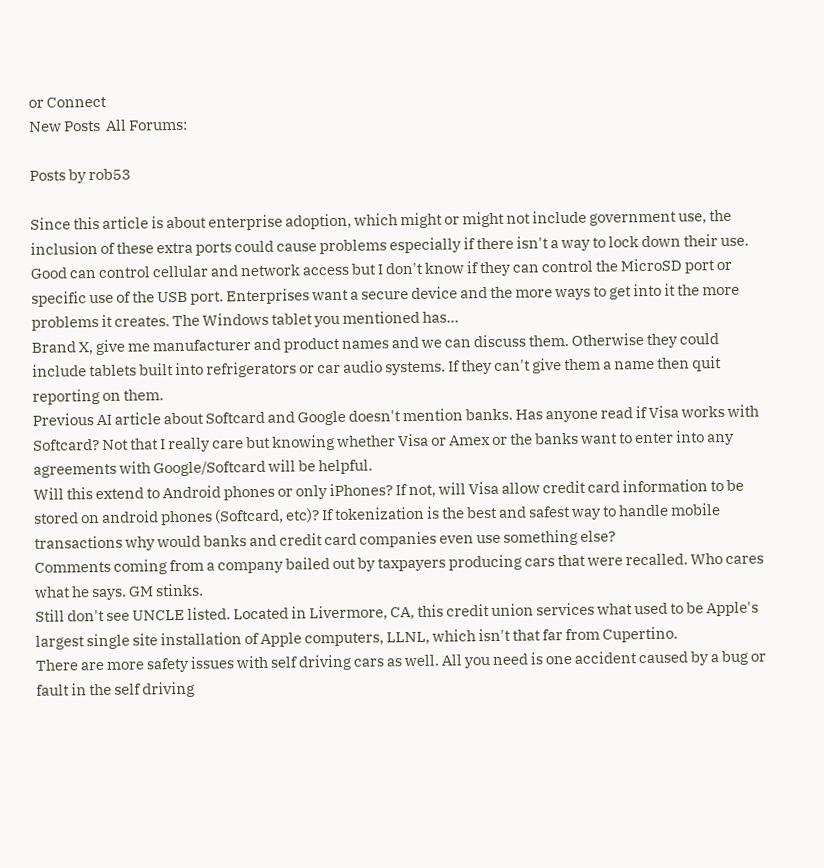or Connect
New Posts  All Forums:

Posts by rob53

Since this article is about enterprise adoption, which might or might not include government use, the inclusion of these extra ports could cause problems especially if there isn't a way to lock down their use. Good can control cellular and network access but I don't know if they can control the MicroSD port or specific use of the USB port. Enterprises want a secure device and the more ways to get into it the more problems it creates. The Windows tablet you mentioned has...
Brand X, give me manufacturer and product names and we can discuss them. Otherwise they could include tablets built into refrigerators or car audio systems. If they can't give them a name then quit reporting on them.
Previous AI article about Softcard and Google doesn't mention banks. Has anyone read if Visa works with Softcard? Not that I really care but knowing whether Visa or Amex or the banks want to enter into any agreements with Google/Softcard will be helpful.
Will this extend to Android phones or only iPhones? If not, will Visa allow credit card information to be stored on android phones (Softcard, etc)? If tokenization is the best and safest way to handle mobile transactions why would banks and credit card companies even use something else?
Comments coming from a company bailed out by taxpayers producing cars that were recalled. Who cares what he says. GM stinks.
Still don't see UNCLE listed. Located in Livermore, CA, this credit union services what used to be Apple's largest single site installation of Apple computers, LLNL, which isn't that far from Cupertino.
There are more safety issues with self driving cars as well. All you need is one accident caused by a bug or fault in the self driving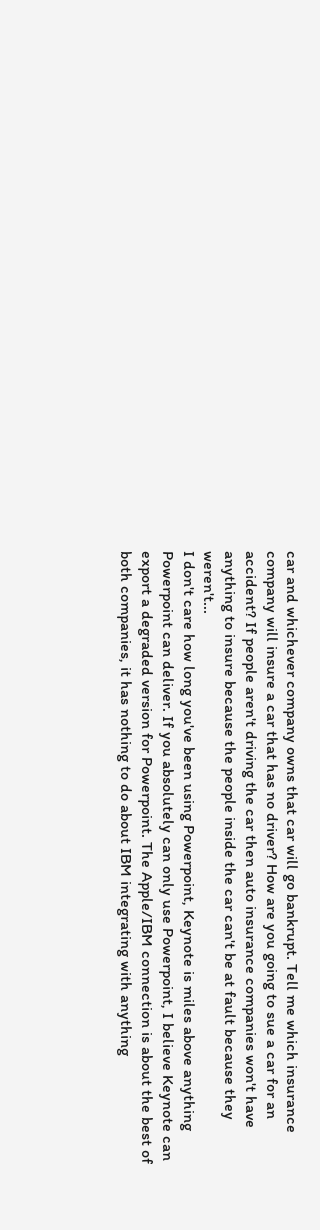car and whichever company owns that car will go bankrupt. Tell me which insurance company will insure a car that has no driver? How are you going to sue a car for an accident? If people aren't driving the car then auto insurance companies won't have anything to insure because the people inside the car can't be at fault because they weren't...
I don't care how long you've been using Powerpoint, Keynote is miles above anything Powerpoint can deliver. If you absolutely can only use Powerpoint, I believe Keynote can export a degraded version for Powerpoint. The Apple/IBM connection is about the best of both companies, it has nothing to do about IBM integrating with anything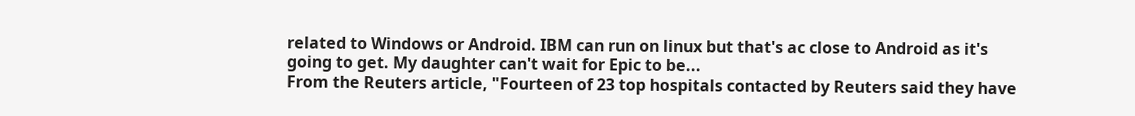related to Windows or Android. IBM can run on linux but that's ac close to Android as it's going to get. My daughter can't wait for Epic to be...
From the Reuters article, "Fourteen of 23 top hospitals contacted by Reuters said they have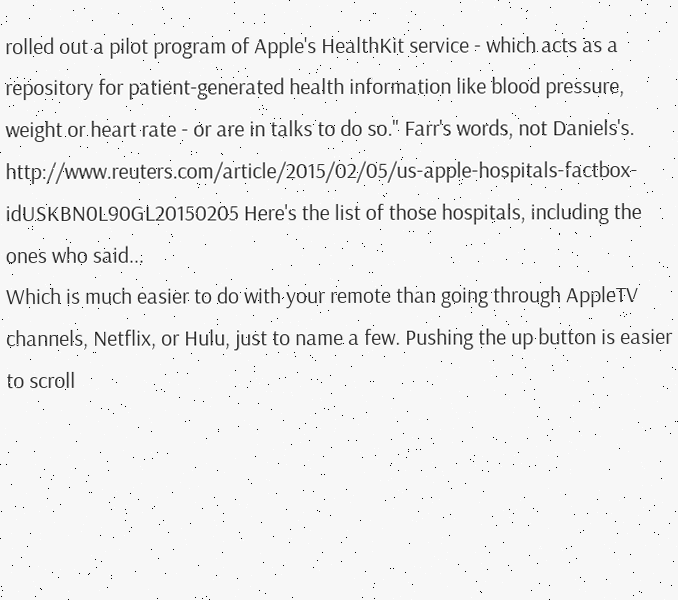rolled out a pilot program of Apple's HealthKit service - which acts as a repository for patient-generated health information like blood pressure, weight or heart rate - or are in talks to do so." Farr's words, not Daniels's.  http://www.reuters.com/article/2015/02/05/us-apple-hospitals-factbox-idUSKBN0L90GL20150205 Here's the list of those hospitals, including the ones who said...
Which is much easier to do with your remote than going through AppleTV channels, Netflix, or Hulu, just to name a few. Pushing the up button is easier to scroll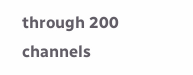through 200 channels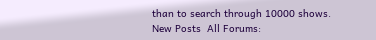than to search through 10000 shows.
New Posts  All Forums: